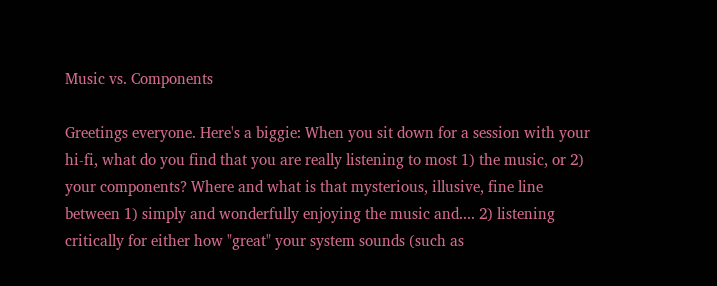Music vs. Components

Greetings everyone. Here's a biggie: When you sit down for a session with your hi-fi, what do you find that you are really listening to most 1) the music, or 2) your components? Where and what is that mysterious, illusive, fine line between 1) simply and wonderfully enjoying the music and.... 2) listening critically for either how "great" your system sounds (such as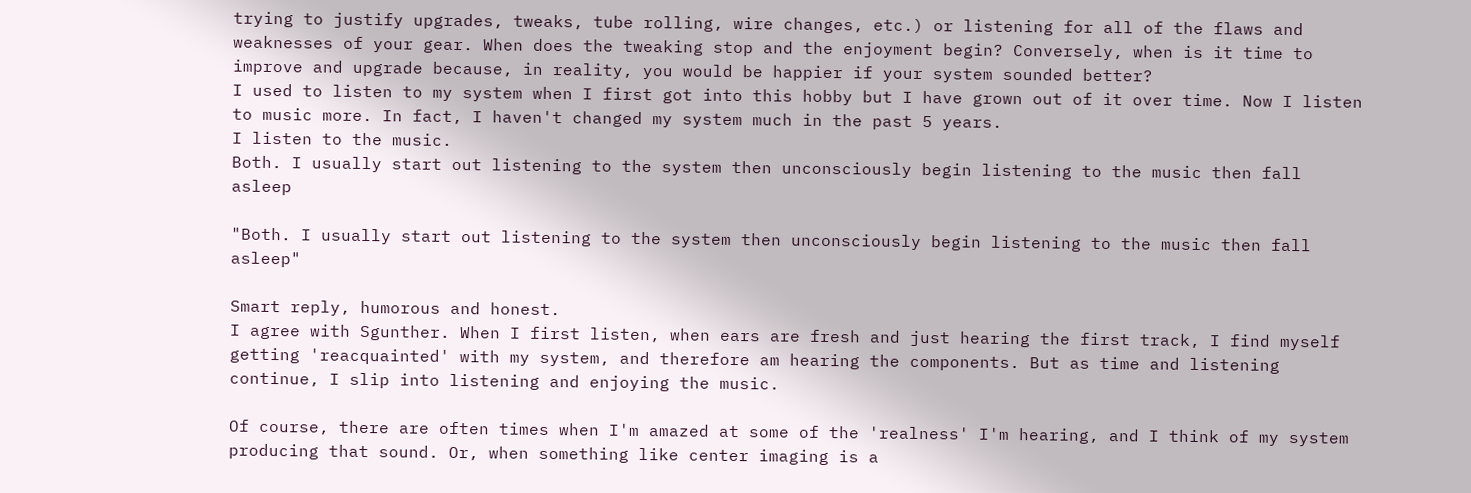trying to justify upgrades, tweaks, tube rolling, wire changes, etc.) or listening for all of the flaws and weaknesses of your gear. When does the tweaking stop and the enjoyment begin? Conversely, when is it time to improve and upgrade because, in reality, you would be happier if your system sounded better?
I used to listen to my system when I first got into this hobby but I have grown out of it over time. Now I listen to music more. In fact, I haven't changed my system much in the past 5 years.
I listen to the music.
Both. I usually start out listening to the system then unconsciously begin listening to the music then fall asleep

"Both. I usually start out listening to the system then unconsciously begin listening to the music then fall asleep"

Smart reply, humorous and honest.
I agree with Sgunther. When I first listen, when ears are fresh and just hearing the first track, I find myself getting 'reacquainted' with my system, and therefore am hearing the components. But as time and listening continue, I slip into listening and enjoying the music.

Of course, there are often times when I'm amazed at some of the 'realness' I'm hearing, and I think of my system producing that sound. Or, when something like center imaging is a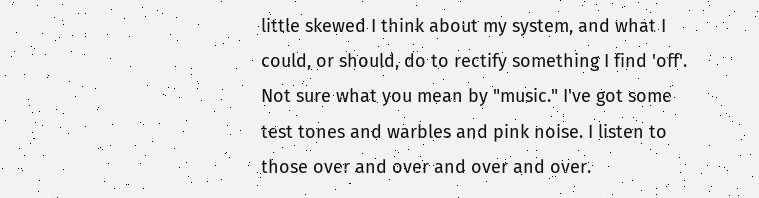little skewed I think about my system, and what I could, or should, do to rectify something I find 'off'.
Not sure what you mean by "music." I've got some test tones and warbles and pink noise. I listen to those over and over and over and over.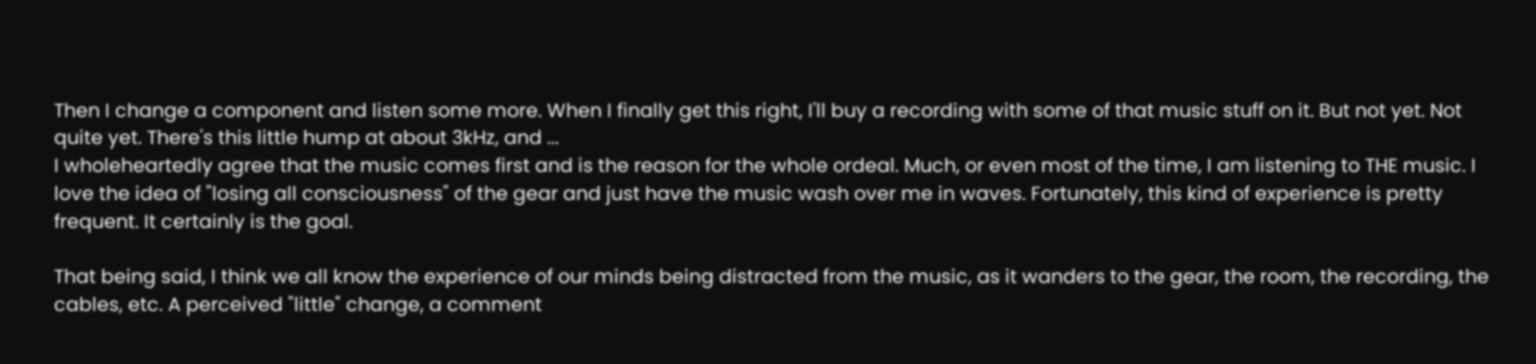Then I change a component and listen some more. When I finally get this right, I'll buy a recording with some of that music stuff on it. But not yet. Not quite yet. There's this little hump at about 3kHz, and ...
I wholeheartedly agree that the music comes first and is the reason for the whole ordeal. Much, or even most of the time, I am listening to THE music. I love the idea of "losing all consciousness" of the gear and just have the music wash over me in waves. Fortunately, this kind of experience is pretty frequent. It certainly is the goal.

That being said, I think we all know the experience of our minds being distracted from the music, as it wanders to the gear, the room, the recording, the cables, etc. A perceived "little" change, a comment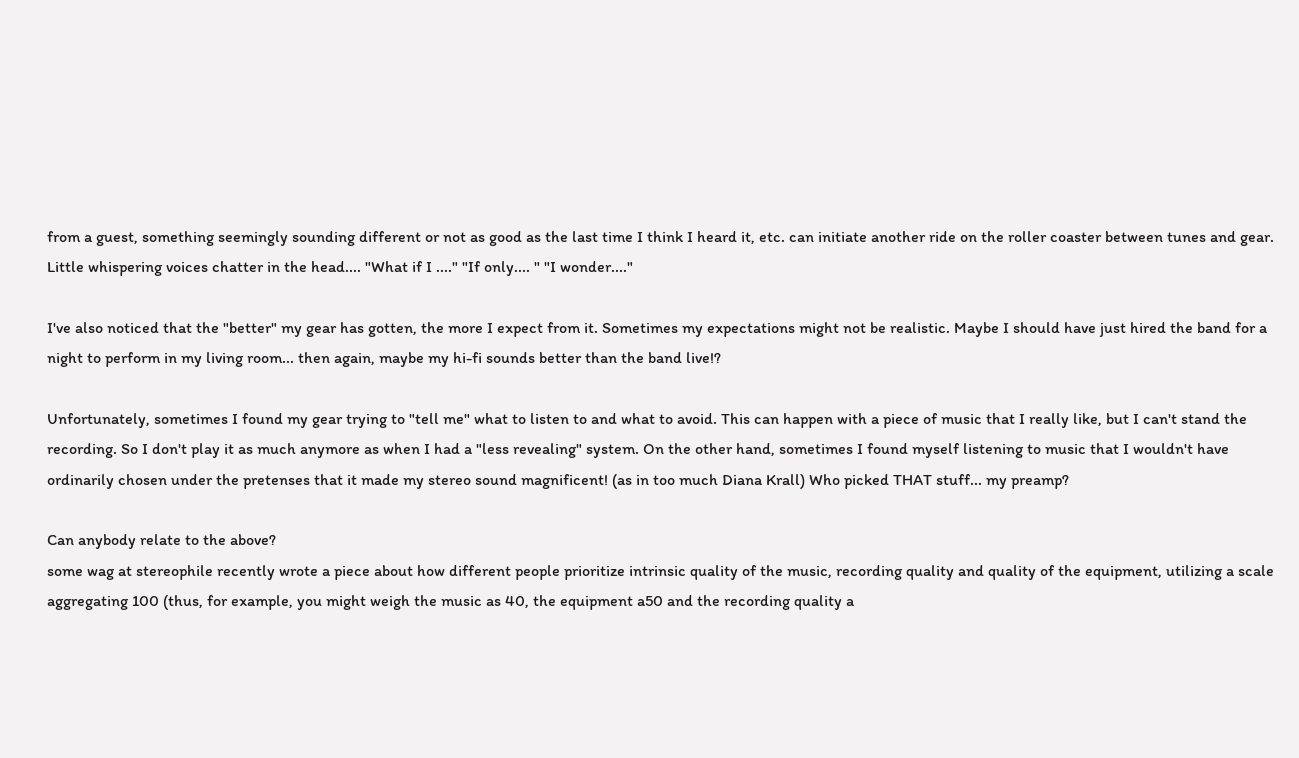from a guest, something seemingly sounding different or not as good as the last time I think I heard it, etc. can initiate another ride on the roller coaster between tunes and gear. Little whispering voices chatter in the head.... "What if I ...." "If only.... " "I wonder...."

I've also noticed that the "better" my gear has gotten, the more I expect from it. Sometimes my expectations might not be realistic. Maybe I should have just hired the band for a night to perform in my living room... then again, maybe my hi-fi sounds better than the band live!?

Unfortunately, sometimes I found my gear trying to "tell me" what to listen to and what to avoid. This can happen with a piece of music that I really like, but I can't stand the recording. So I don't play it as much anymore as when I had a "less revealing" system. On the other hand, sometimes I found myself listening to music that I wouldn't have ordinarily chosen under the pretenses that it made my stereo sound magnificent! (as in too much Diana Krall) Who picked THAT stuff... my preamp?

Can anybody relate to the above?
some wag at stereophile recently wrote a piece about how different people prioritize intrinsic quality of the music, recording quality and quality of the equipment, utilizing a scale aggregating 100 (thus, for example, you might weigh the music as 40, the equipment a50 and the recording quality a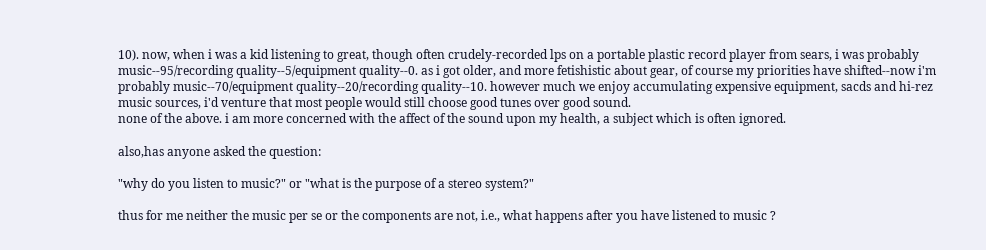10). now, when i was a kid listening to great, though often crudely-recorded lps on a portable plastic record player from sears, i was probably music--95/recording quality--5/equipment quality--0. as i got older, and more fetishistic about gear, of course my priorities have shifted--now i'm probably music--70/equipment quality--20/recording quality--10. however much we enjoy accumulating expensive equipment, sacds and hi-rez music sources, i'd venture that most people would still choose good tunes over good sound.
none of the above. i am more concerned with the affect of the sound upon my health, a subject which is often ignored.

also,has anyone asked the question:

"why do you listen to music?" or "what is the purpose of a stereo system?"

thus for me neither the music per se or the components are not, i.e., what happens after you have listened to music ?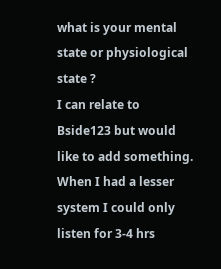what is your mental state or physiological state ?
I can relate to Bside123 but would like to add something. When I had a lesser system I could only listen for 3-4 hrs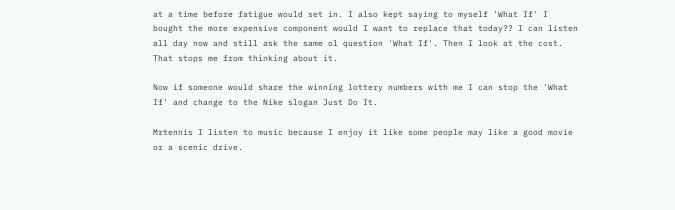at a time before fatigue would set in. I also kept saying to myself 'What If' I bought the more expensive component would I want to replace that today?? I can listen all day now and still ask the same ol question 'What If'. Then I look at the cost. That stops me from thinking about it.

Now if someone would share the winning lottery numbers with me I can stop the 'What If' and change to the Nike slogan Just Do It.

Mrtennis I listen to music because I enjoy it like some people may like a good movie or a scenic drive.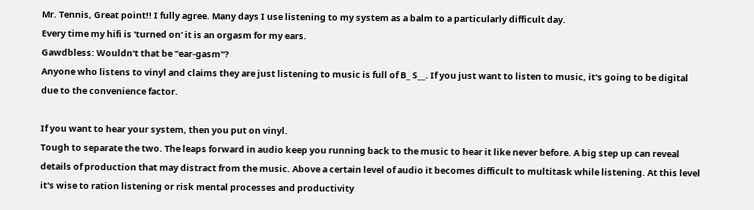Mr. Tennis, Great point!! I fully agree. Many days I use listening to my system as a balm to a particularly difficult day.
Every time my hifi is 'turned on' it is an orgasm for my ears.
Gawdbless: Wouldn't that be "ear-gasm"?
Anyone who listens to vinyl and claims they are just listening to music is full of B_ S__. If you just want to listen to music, it's going to be digital due to the convenience factor.

If you want to hear your system, then you put on vinyl.
Tough to separate the two. The leaps forward in audio keep you running back to the music to hear it like never before. A big step up can reveal details of production that may distract from the music. Above a certain level of audio it becomes difficult to multitask while listening. At this level it's wise to ration listening or risk mental processes and productivity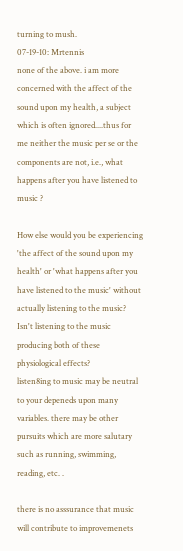turning to mush.
07-19-10: Mrtennis
none of the above. i am more concerned with the affect of the sound upon my health, a subject which is often ignored....thus for me neither the music per se or the components are not, i.e., what happens after you have listened to music ?

How else would you be experiencing 'the affect of the sound upon my health' or 'what happens after you have listened to the music' without actually listening to the music? Isn't listening to the music producing both of these physiological effects?
listen8ing to music may be neutral to your depeneds upon many variables. there may be other pursuits which are more salutary such as running, swimming, reading, etc. .

there is no asssurance that music will contribute to improvemenets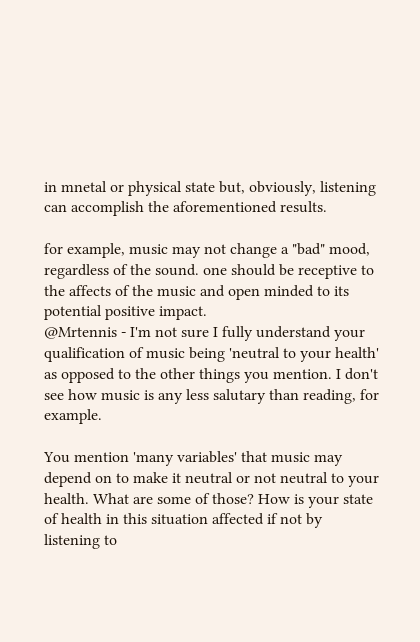in mnetal or physical state but, obviously, listening can accomplish the aforementioned results.

for example, music may not change a "bad" mood, regardless of the sound. one should be receptive to the affects of the music and open minded to its potential positive impact.
@Mrtennis - I'm not sure I fully understand your qualification of music being 'neutral to your health' as opposed to the other things you mention. I don't see how music is any less salutary than reading, for example.

You mention 'many variables' that music may depend on to make it neutral or not neutral to your health. What are some of those? How is your state of health in this situation affected if not by listening to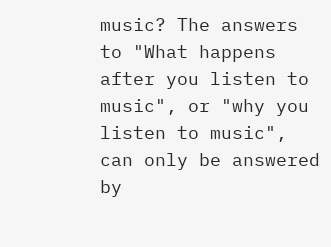music? The answers to "What happens after you listen to music", or "why you listen to music", can only be answered by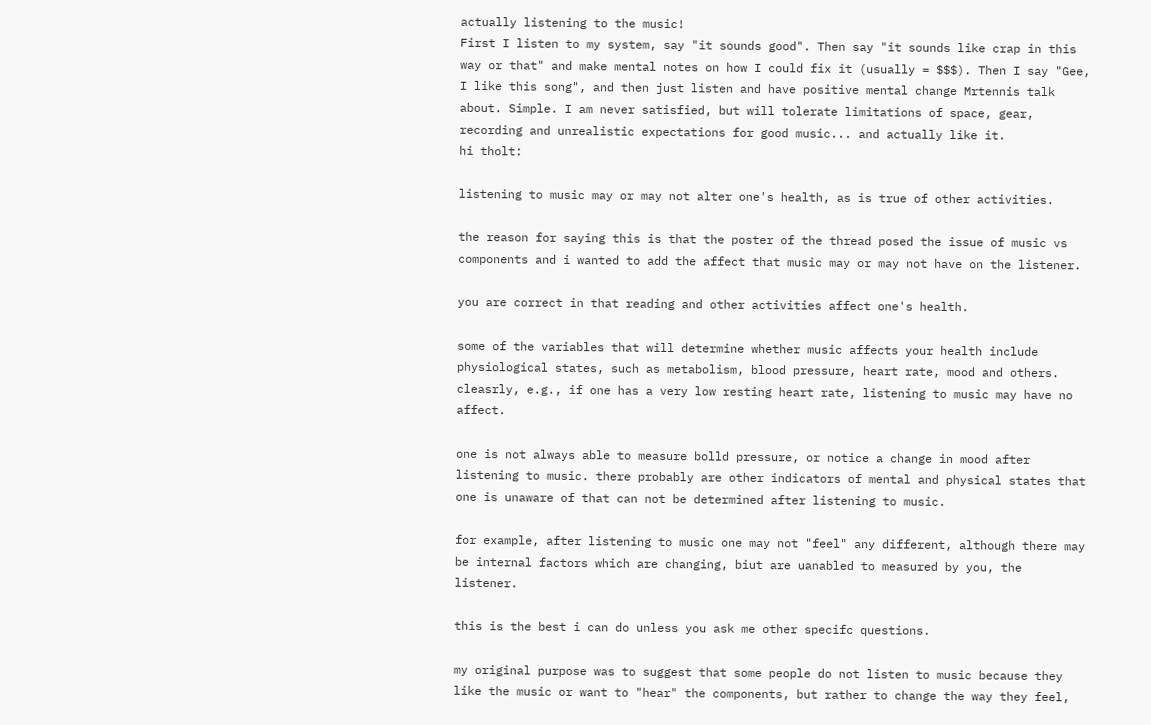actually listening to the music!
First I listen to my system, say "it sounds good". Then say "it sounds like crap in this way or that" and make mental notes on how I could fix it (usually = $$$). Then I say "Gee, I like this song", and then just listen and have positive mental change Mrtennis talk about. Simple. I am never satisfied, but will tolerate limitations of space, gear, recording and unrealistic expectations for good music... and actually like it.
hi tholt:

listening to music may or may not alter one's health, as is true of other activities.

the reason for saying this is that the poster of the thread posed the issue of music vs components and i wanted to add the affect that music may or may not have on the listener.

you are correct in that reading and other activities affect one's health.

some of the variables that will determine whether music affects your health include physiological states, such as metabolism, blood pressure, heart rate, mood and others. cleasrly, e.g., if one has a very low resting heart rate, listening to music may have no affect.

one is not always able to measure bolld pressure, or notice a change in mood after listening to music. there probably are other indicators of mental and physical states that one is unaware of that can not be determined after listening to music.

for example, after listening to music one may not "feel" any different, although there may be internal factors which are changing, biut are uanabled to measured by you, the listener.

this is the best i can do unless you ask me other specifc questions.

my original purpose was to suggest that some people do not listen to music because they like the music or want to "hear" the components, but rather to change the way they feel,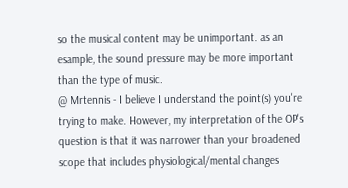so the musical content may be unimportant. as an esample, the sound pressure may be more important than the type of music.
@ Mrtennis - I believe I understand the point(s) you're trying to make. However, my interpretation of the OP's question is that it was narrower than your broadened scope that includes physiological/mental changes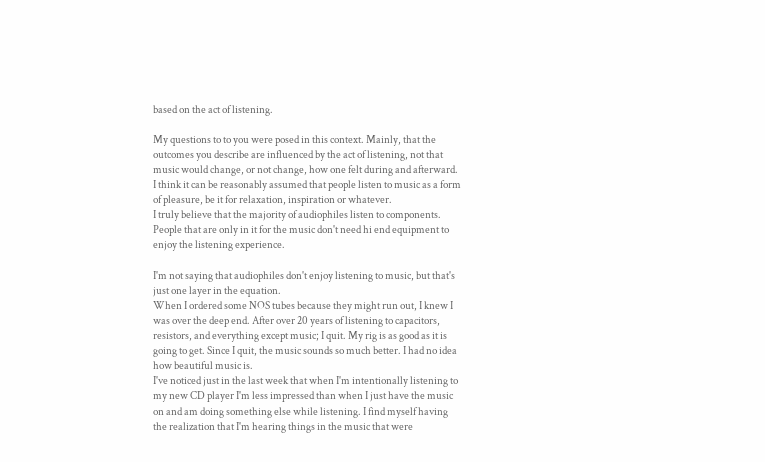based on the act of listening.

My questions to to you were posed in this context. Mainly, that the outcomes you describe are influenced by the act of listening, not that music would change, or not change, how one felt during and afterward. I think it can be reasonably assumed that people listen to music as a form of pleasure, be it for relaxation, inspiration or whatever.
I truly believe that the majority of audiophiles listen to components. People that are only in it for the music don't need hi end equipment to enjoy the listening experience.

I'm not saying that audiophiles don't enjoy listening to music, but that's just one layer in the equation.
When I ordered some NOS tubes because they might run out, I knew I was over the deep end. After over 20 years of listening to capacitors, resistors, and everything except music; I quit. My rig is as good as it is going to get. Since I quit, the music sounds so much better. I had no idea how beautiful music is.
I've noticed just in the last week that when I'm intentionally listening to my new CD player I'm less impressed than when I just have the music on and am doing something else while listening. I find myself having the realization that I'm hearing things in the music that were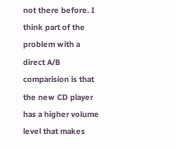not there before. I think part of the problem with a direct A/B comparision is that the new CD player has a higher volume level that makes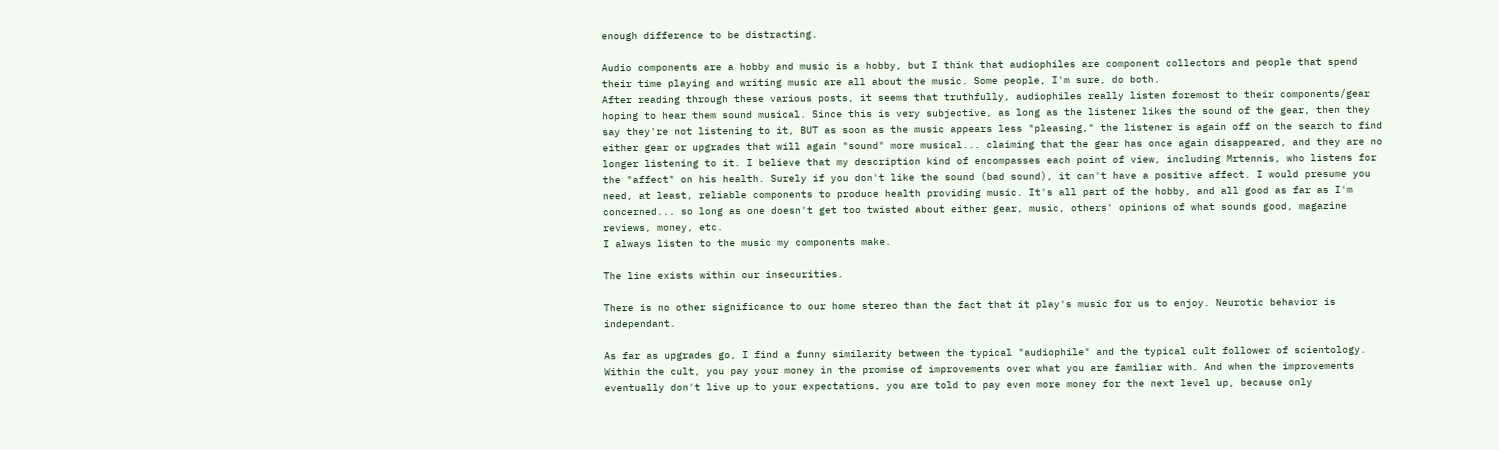enough difference to be distracting.

Audio components are a hobby and music is a hobby, but I think that audiophiles are component collectors and people that spend their time playing and writing music are all about the music. Some people, I'm sure, do both.
After reading through these various posts, it seems that truthfully, audiophiles really listen foremost to their components/gear hoping to hear them sound musical. Since this is very subjective, as long as the listener likes the sound of the gear, then they say they're not listening to it, BUT as soon as the music appears less "pleasing," the listener is again off on the search to find either gear or upgrades that will again "sound" more musical... claiming that the gear has once again disappeared, and they are no longer listening to it. I believe that my description kind of encompasses each point of view, including Mrtennis, who listens for the "affect" on his health. Surely if you don't like the sound (bad sound), it can't have a positive affect. I would presume you need, at least, reliable components to produce health providing music. It's all part of the hobby, and all good as far as I'm concerned... so long as one doesn't get too twisted about either gear, music, others' opinions of what sounds good, magazine reviews, money, etc.
I always listen to the music my components make.

The line exists within our insecurities.

There is no other significance to our home stereo than the fact that it play's music for us to enjoy. Neurotic behavior is independant.

As far as upgrades go, I find a funny similarity between the typical "audiophile" and the typical cult follower of scientology. Within the cult, you pay your money in the promise of improvements over what you are familiar with. And when the improvements eventually don't live up to your expectations, you are told to pay even more money for the next level up, because only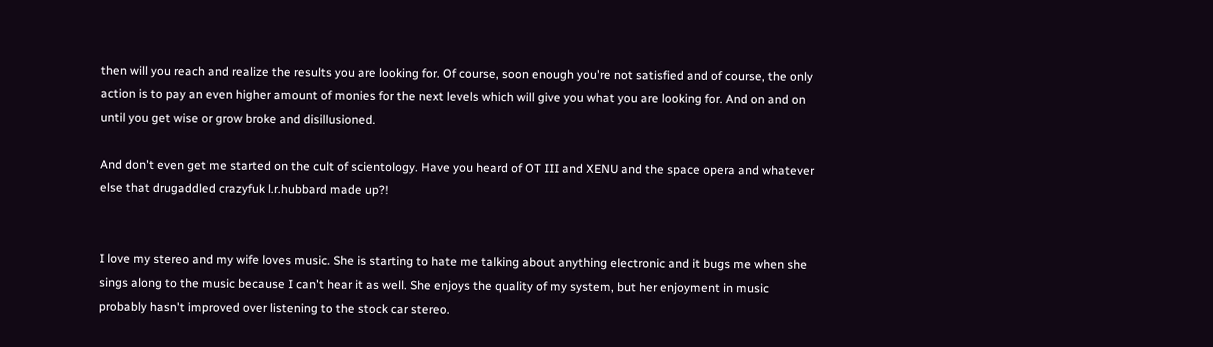then will you reach and realize the results you are looking for. Of course, soon enough you're not satisfied and of course, the only action is to pay an even higher amount of monies for the next levels which will give you what you are looking for. And on and on until you get wise or grow broke and disillusioned.

And don't even get me started on the cult of scientology. Have you heard of OT III and XENU and the space opera and whatever else that drugaddled crazyfuk l.r.hubbard made up?!


I love my stereo and my wife loves music. She is starting to hate me talking about anything electronic and it bugs me when she sings along to the music because I can't hear it as well. She enjoys the quality of my system, but her enjoyment in music probably hasn't improved over listening to the stock car stereo.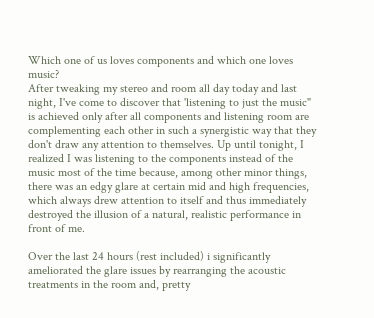Which one of us loves components and which one loves music?
After tweaking my stereo and room all day today and last night, I've come to discover that 'listening to just the music" is achieved only after all components and listening room are complementing each other in such a synergistic way that they don't draw any attention to themselves. Up until tonight, I realized I was listening to the components instead of the music most of the time because, among other minor things, there was an edgy glare at certain mid and high frequencies, which always drew attention to itself and thus immediately destroyed the illusion of a natural, realistic performance in front of me.

Over the last 24 hours (rest included) i significantly ameliorated the glare issues by rearranging the acoustic treatments in the room and, pretty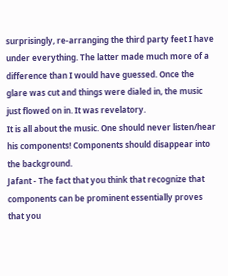surprisingly, re-arranging the third party feet I have under everything. The latter made much more of a difference than I would have guessed. Once the glare was cut and things were dialed in, the music just flowed on in. It was revelatory.
It is all about the music. One should never listen/hear his components! Components should disappear into the background.
Jafant - The fact that you think that recognize that components can be prominent essentially proves that you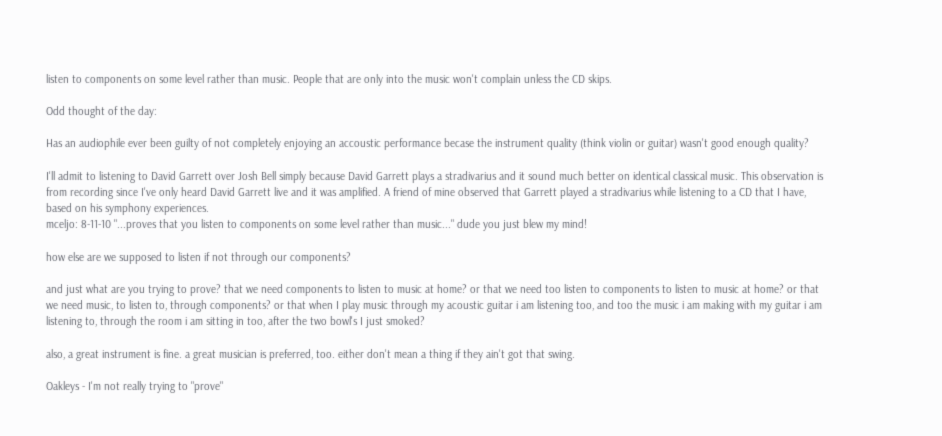listen to components on some level rather than music. People that are only into the music won't complain unless the CD skips.

Odd thought of the day:

Has an audiophile ever been guilty of not completely enjoying an accoustic performance becase the instrument quality (think violin or guitar) wasn't good enough quality?

I'll admit to listening to David Garrett over Josh Bell simply because David Garrett plays a stradivarius and it sound much better on identical classical music. This observation is from recording since I've only heard David Garrett live and it was amplified. A friend of mine observed that Garrett played a stradivarius while listening to a CD that I have, based on his symphony experiences.
mceljo: 8-11-10 "...proves that you listen to components on some level rather than music..." dude you just blew my mind!

how else are we supposed to listen if not through our components?

and just what are you trying to prove? that we need components to listen to music at home? or that we need too listen to components to listen to music at home? or that we need music, to listen to, through components? or that when I play music through my acoustic guitar i am listening too, and too the music i am making with my guitar i am listening to, through the room i am sitting in too, after the two bowl's I just smoked?

also, a great instrument is fine. a great musician is preferred, too. either don't mean a thing if they ain't got that swing.

Oakleys - I'm not really trying to "prove"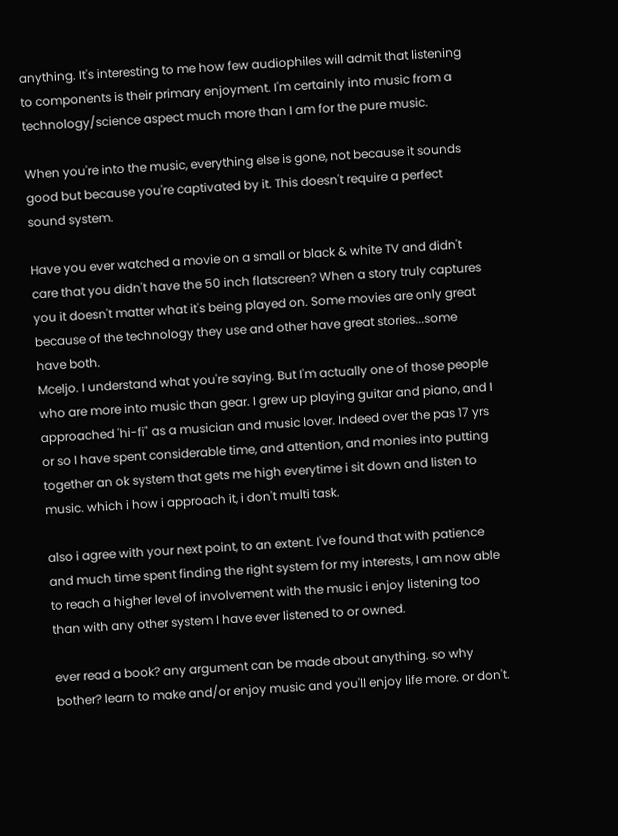anything. It's interesting to me how few audiophiles will admit that listening to components is their primary enjoyment. I'm certainly into music from a technology/science aspect much more than I am for the pure music.

When you're into the music, everything else is gone, not because it sounds good but because you're captivated by it. This doesn't require a perfect sound system.

Have you ever watched a movie on a small or black & white TV and didn't care that you didn't have the 50 inch flatscreen? When a story truly captures you it doesn't matter what it's being played on. Some movies are only great because of the technology they use and other have great stories...some have both.
Mceljo. I understand what you're saying. But I'm actually one of those people who are more into music than gear. I grew up playing guitar and piano, and I approached 'hi-fi" as a musician and music lover. Indeed over the pas 17 yrs or so I have spent considerable time, and attention, and monies into putting together an ok system that gets me high everytime i sit down and listen to music. which i how i approach it, i don't multi task.

also i agree with your next point, to an extent. I've found that with patience and much time spent finding the right system for my interests, I am now able to reach a higher level of involvement with the music i enjoy listening too than with any other system I have ever listened to or owned.

ever read a book? any argument can be made about anything. so why bother? learn to make and/or enjoy music and you'll enjoy life more. or don't.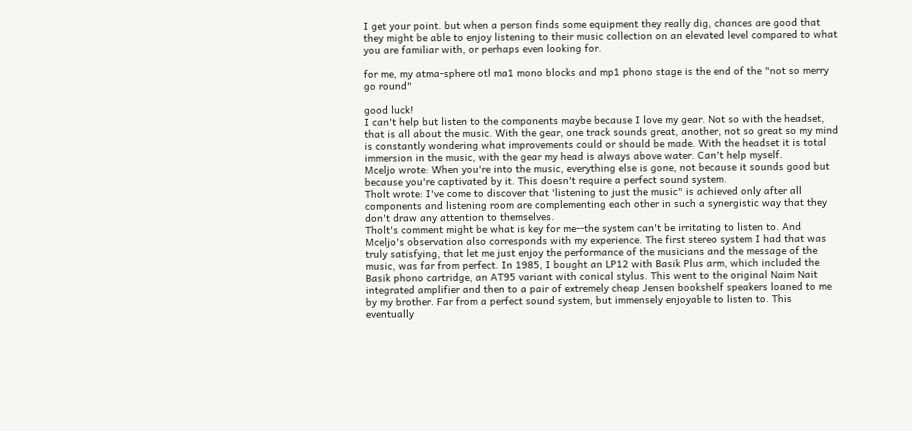I get your point. but when a person finds some equipment they really dig, chances are good that they might be able to enjoy listening to their music collection on an elevated level compared to what you are familiar with, or perhaps even looking for.

for me, my atma-sphere otl ma1 mono blocks and mp1 phono stage is the end of the "not so merry go round"

good luck!
I can't help but listen to the components maybe because I love my gear. Not so with the headset, that is all about the music. With the gear, one track sounds great, another, not so great so my mind is constantly wondering what improvements could or should be made. With the headset it is total immersion in the music, with the gear my head is always above water. Can't help myself.
Mceljo wrote: When you're into the music, everything else is gone, not because it sounds good but because you're captivated by it. This doesn't require a perfect sound system.
Tholt wrote: I've come to discover that 'listening to just the music" is achieved only after all components and listening room are complementing each other in such a synergistic way that they don't draw any attention to themselves.
Tholt's comment might be what is key for me--the system can't be irritating to listen to. And Mceljo's observation also corresponds with my experience. The first stereo system I had that was truly satisfying, that let me just enjoy the performance of the musicians and the message of the music, was far from perfect. In 1985, I bought an LP12 with Basik Plus arm, which included the Basik phono cartridge, an AT95 variant with conical stylus. This went to the original Naim Nait integrated amplifier and then to a pair of extremely cheap Jensen bookshelf speakers loaned to me by my brother. Far from a perfect sound system, but immensely enjoyable to listen to. This eventually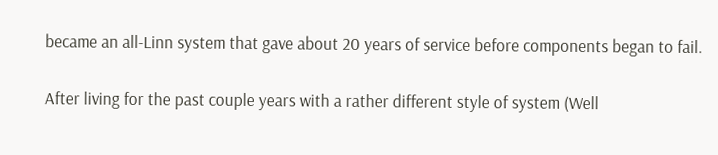became an all-Linn system that gave about 20 years of service before components began to fail.

After living for the past couple years with a rather different style of system (Well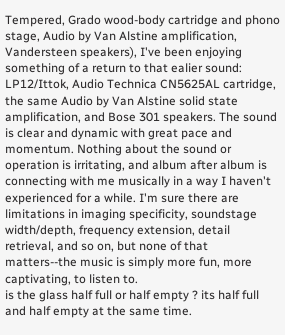Tempered, Grado wood-body cartridge and phono stage, Audio by Van Alstine amplification, Vandersteen speakers), I've been enjoying something of a return to that ealier sound: LP12/Ittok, Audio Technica CN5625AL cartridge, the same Audio by Van Alstine solid state amplification, and Bose 301 speakers. The sound is clear and dynamic with great pace and momentum. Nothing about the sound or operation is irritating, and album after album is connecting with me musically in a way I haven't experienced for a while. I'm sure there are limitations in imaging specificity, soundstage width/depth, frequency extension, detail retrieval, and so on, but none of that matters--the music is simply more fun, more captivating, to listen to.
is the glass half full or half empty ? its half full and half empty at the same time.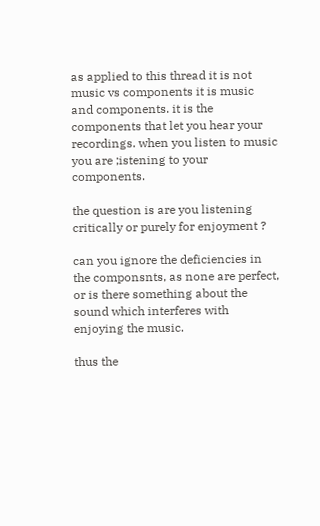as applied to this thread it is not music vs components it is music and components. it is the components that let you hear your recordings. when you listen to music you are ;istening to your components.

the question is are you listening critically or purely for enjoyment ?

can you ignore the deficiencies in the componsnts, as none are perfect, or is there something about the sound which interferes with enjoying the music.

thus the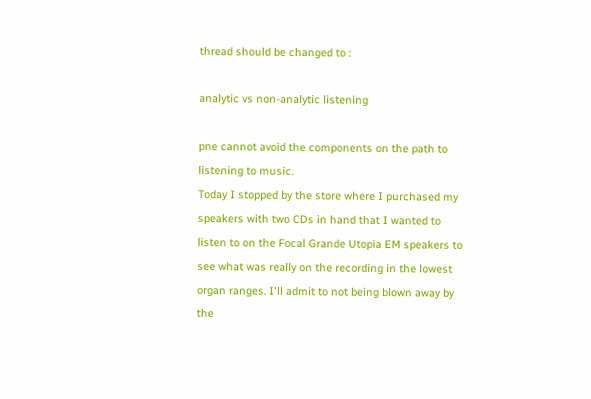thread should be changed to :

analytic vs non-analytic listening

pne cannot avoid the components on the path to listening to music.
Today I stopped by the store where I purchased my speakers with two CDs in hand that I wanted to listen to on the Focal Grande Utopia EM speakers to see what was really on the recording in the lowest organ ranges. I'll admit to not being blown away by the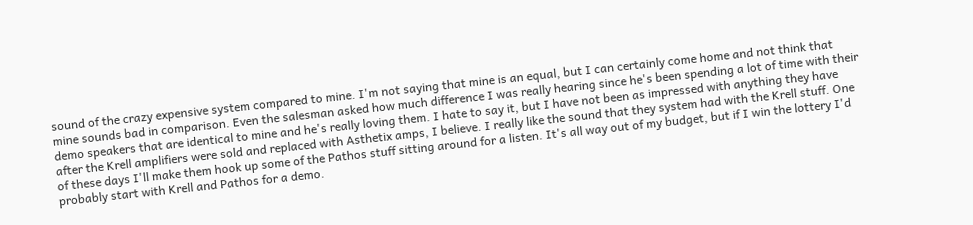sound of the crazy expensive system compared to mine. I'm not saying that mine is an equal, but I can certainly come home and not think that mine sounds bad in comparison. Even the salesman asked how much difference I was really hearing since he's been spending a lot of time with their demo speakers that are identical to mine and he's really loving them. I hate to say it, but I have not been as impressed with anything they have after the Krell amplifiers were sold and replaced with Asthetix amps, I believe. I really like the sound that they system had with the Krell stuff. One of these days I'll make them hook up some of the Pathos stuff sitting around for a listen. It's all way out of my budget, but if I win the lottery I'd probably start with Krell and Pathos for a demo.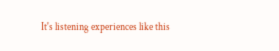It's listening experiences like this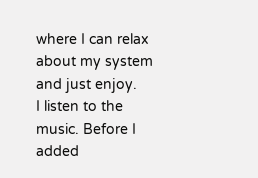where I can relax about my system and just enjoy.
I listen to the music. Before I added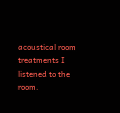acoustical room treatments I listened to the room.